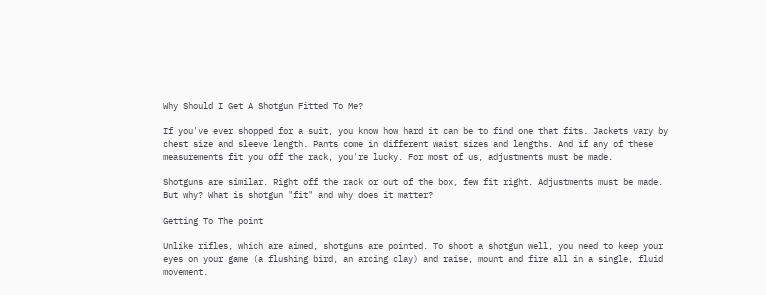Why Should I Get A Shotgun Fitted To Me?

If you've ever shopped for a suit, you know how hard it can be to find one that fits. Jackets vary by chest size and sleeve length. Pants come in different waist sizes and lengths. And if any of these measurements fit you off the rack, you're lucky. For most of us, adjustments must be made.

Shotguns are similar. Right off the rack or out of the box, few fit right. Adjustments must be made. But why? What is shotgun "fit" and why does it matter?

Getting To The point

Unlike rifles, which are aimed, shotguns are pointed. To shoot a shotgun well, you need to keep your eyes on your game (a flushing bird, an arcing clay) and raise, mount and fire all in a single, fluid movement.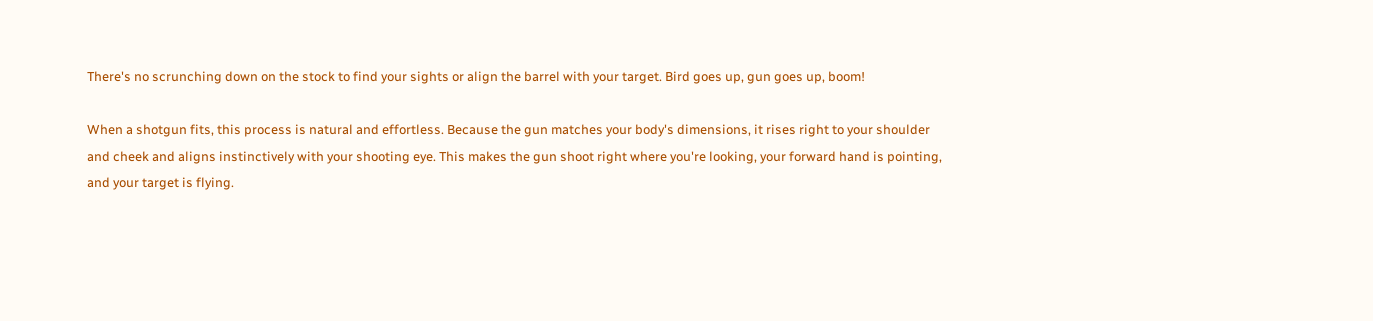There's no scrunching down on the stock to find your sights or align the barrel with your target. Bird goes up, gun goes up, boom!

When a shotgun fits, this process is natural and effortless. Because the gun matches your body's dimensions, it rises right to your shoulder and cheek and aligns instinctively with your shooting eye. This makes the gun shoot right where you're looking, your forward hand is pointing, and your target is flying.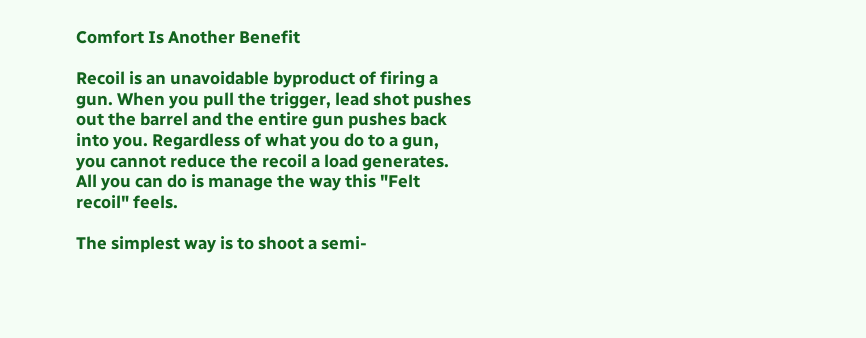Comfort Is Another Benefit

Recoil is an unavoidable byproduct of firing a gun. When you pull the trigger, lead shot pushes out the barrel and the entire gun pushes back into you. Regardless of what you do to a gun, you cannot reduce the recoil a load generates. All you can do is manage the way this "Felt recoil" feels.

The simplest way is to shoot a semi-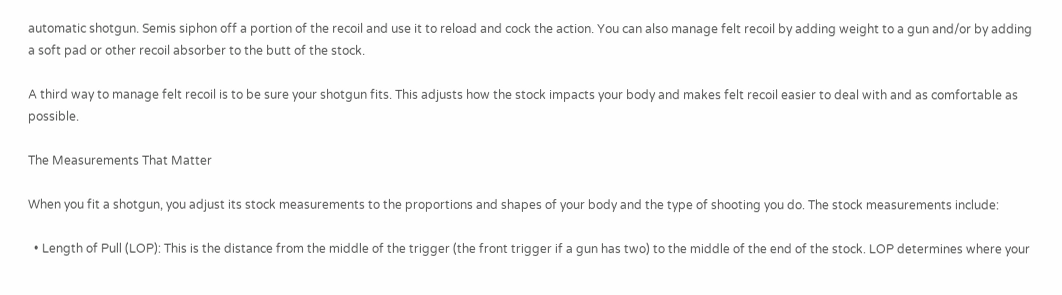automatic shotgun. Semis siphon off a portion of the recoil and use it to reload and cock the action. You can also manage felt recoil by adding weight to a gun and/or by adding a soft pad or other recoil absorber to the butt of the stock.

A third way to manage felt recoil is to be sure your shotgun fits. This adjusts how the stock impacts your body and makes felt recoil easier to deal with and as comfortable as possible.

The Measurements That Matter

When you fit a shotgun, you adjust its stock measurements to the proportions and shapes of your body and the type of shooting you do. The stock measurements include:

  • Length of Pull (LOP): This is the distance from the middle of the trigger (the front trigger if a gun has two) to the middle of the end of the stock. LOP determines where your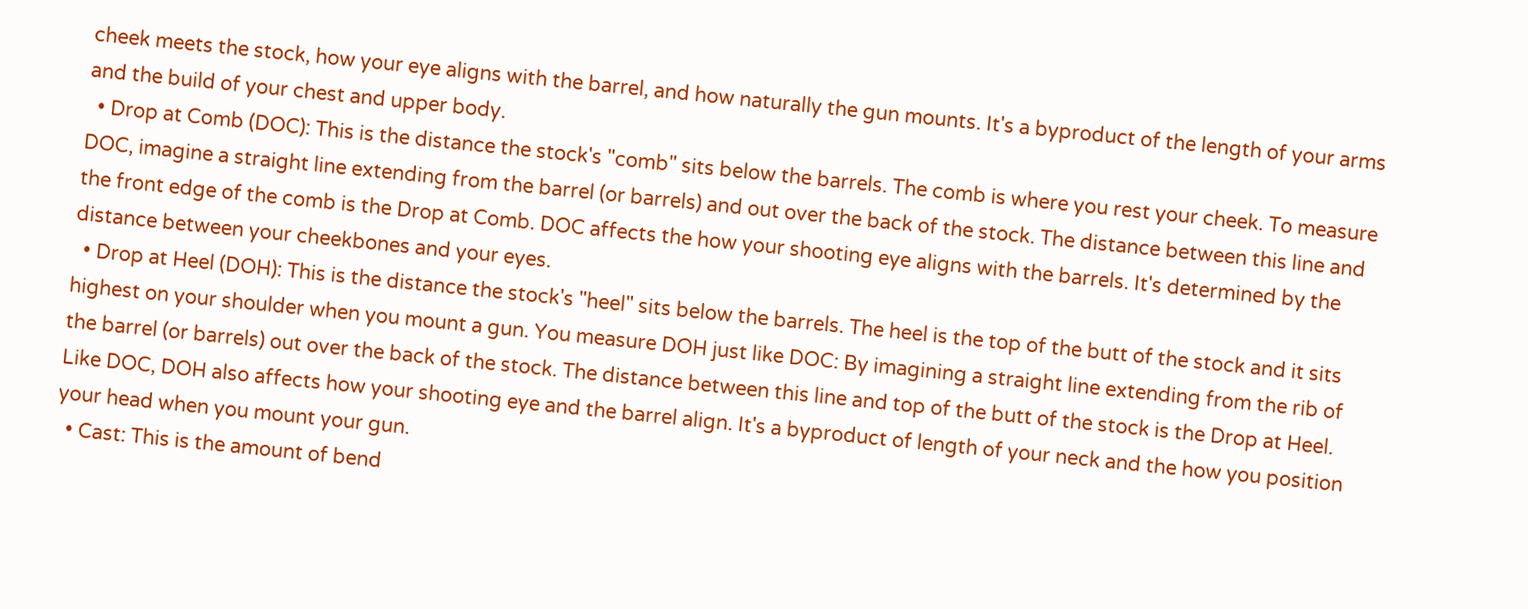cheek meets the stock, how your eye aligns with the barrel, and how naturally the gun mounts. It's a byproduct of the length of your arms and the build of your chest and upper body.
  • Drop at Comb (DOC): This is the distance the stock's "comb" sits below the barrels. The comb is where you rest your cheek. To measure DOC, imagine a straight line extending from the barrel (or barrels) and out over the back of the stock. The distance between this line and the front edge of the comb is the Drop at Comb. DOC affects the how your shooting eye aligns with the barrels. It's determined by the distance between your cheekbones and your eyes.
  • Drop at Heel (DOH): This is the distance the stock's "heel" sits below the barrels. The heel is the top of the butt of the stock and it sits highest on your shoulder when you mount a gun. You measure DOH just like DOC: By imagining a straight line extending from the rib of the barrel (or barrels) out over the back of the stock. The distance between this line and top of the butt of the stock is the Drop at Heel. Like DOC, DOH also affects how your shooting eye and the barrel align. It's a byproduct of length of your neck and the how you position your head when you mount your gun.
  • Cast: This is the amount of bend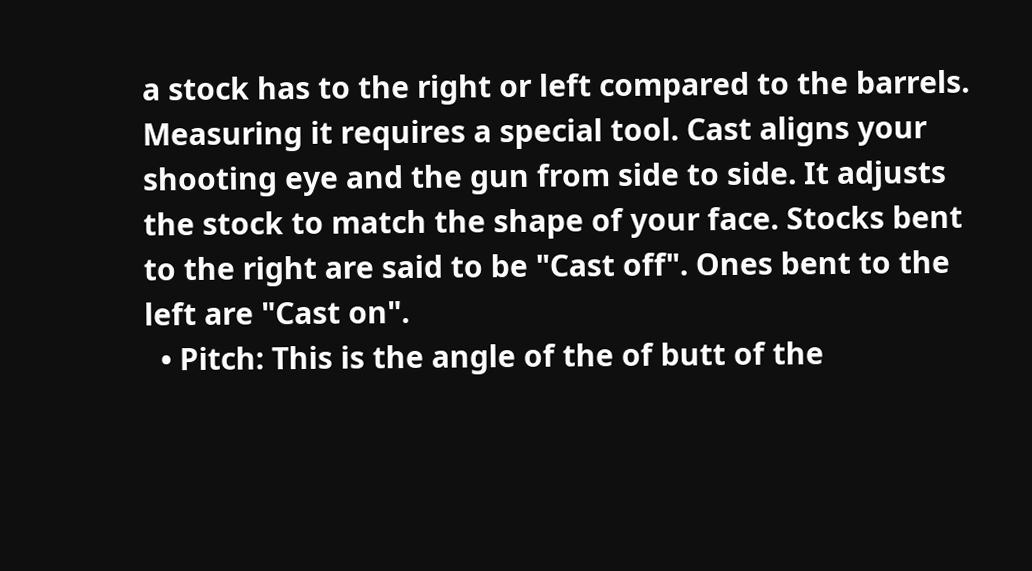a stock has to the right or left compared to the barrels. Measuring it requires a special tool. Cast aligns your shooting eye and the gun from side to side. It adjusts the stock to match the shape of your face. Stocks bent to the right are said to be "Cast off". Ones bent to the left are "Cast on".
  • Pitch: This is the angle of the of butt of the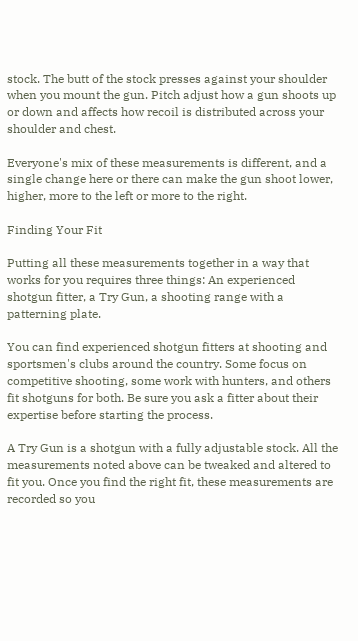stock. The butt of the stock presses against your shoulder when you mount the gun. Pitch adjust how a gun shoots up or down and affects how recoil is distributed across your shoulder and chest.

Everyone's mix of these measurements is different, and a single change here or there can make the gun shoot lower, higher, more to the left or more to the right.

Finding Your Fit

Putting all these measurements together in a way that works for you requires three things: An experienced shotgun fitter, a Try Gun, a shooting range with a patterning plate.

You can find experienced shotgun fitters at shooting and sportsmen's clubs around the country. Some focus on competitive shooting, some work with hunters, and others fit shotguns for both. Be sure you ask a fitter about their expertise before starting the process.

A Try Gun is a shotgun with a fully adjustable stock. All the measurements noted above can be tweaked and altered to fit you. Once you find the right fit, these measurements are recorded so you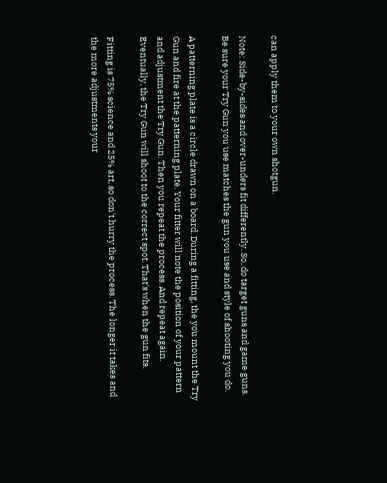can apply them to your own shotgun.

Note: Side-by-sides and over-unders fit differently. So, do target guns and game guns. Be sure your Try Gun you use matches the gun you use and style of shooting you do.

A patterning plate is a circle drawn on a board. During a fitting, the you mount the Try Gun and fire at the patterning plate. Your fitter will note the position of your pattern and adjustment the Try Gun. Then you repeat the process. And repeat again. Eventually, the Try Gun will shoot to the correct spot. That's when the gun fits.

Fitting is 75% science and 25% art, so don't hurry the process. The longer it takes and the more adjustments your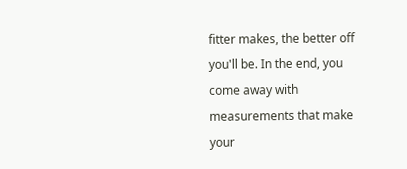fitter makes, the better off you'll be. In the end, you come away with measurements that make your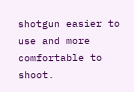shotgun easier to use and more comfortable to shoot.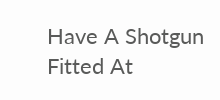Have A Shotgun Fitted At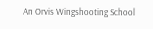An Orvis Wingshooting School